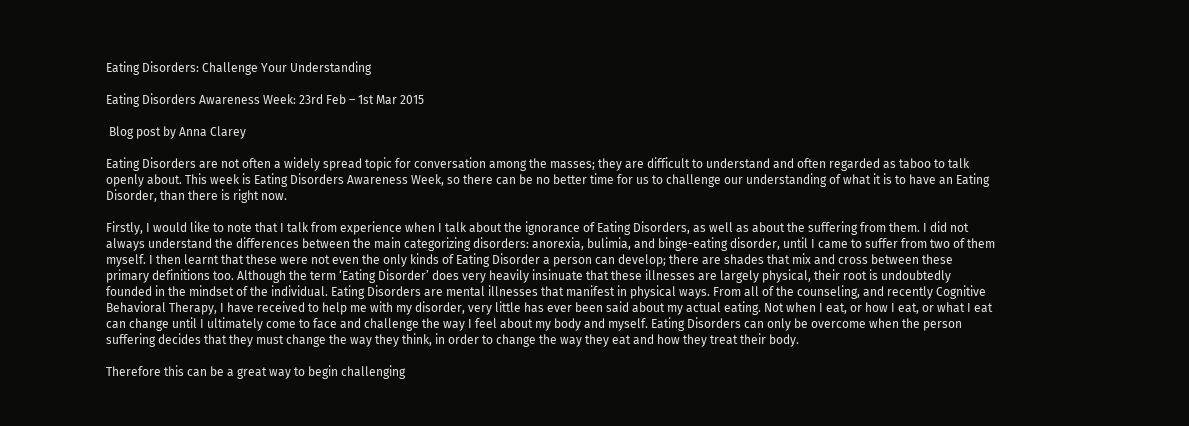Eating Disorders: Challenge Your Understanding

Eating Disorders Awareness Week: 23rd Feb – 1st Mar 2015

 Blog post by Anna Clarey

Eating Disorders are not often a widely spread topic for conversation among the masses; they are difficult to understand and often regarded as taboo to talk openly about. This week is Eating Disorders Awareness Week, so there can be no better time for us to challenge our understanding of what it is to have an Eating Disorder, than there is right now.

Firstly, I would like to note that I talk from experience when I talk about the ignorance of Eating Disorders, as well as about the suffering from them. I did not always understand the differences between the main categorizing disorders: anorexia, bulimia, and binge-eating disorder, until I came to suffer from two of them myself. I then learnt that these were not even the only kinds of Eating Disorder a person can develop; there are shades that mix and cross between these primary definitions too. Although the term ‘Eating Disorder’ does very heavily insinuate that these illnesses are largely physical, their root is undoubtedly founded in the mindset of the individual. Eating Disorders are mental illnesses that manifest in physical ways. From all of the counseling, and recently Cognitive Behavioral Therapy, I have received to help me with my disorder, very little has ever been said about my actual eating. Not when I eat, or how I eat, or what I eat can change until I ultimately come to face and challenge the way I feel about my body and myself. Eating Disorders can only be overcome when the person suffering decides that they must change the way they think, in order to change the way they eat and how they treat their body.

Therefore this can be a great way to begin challenging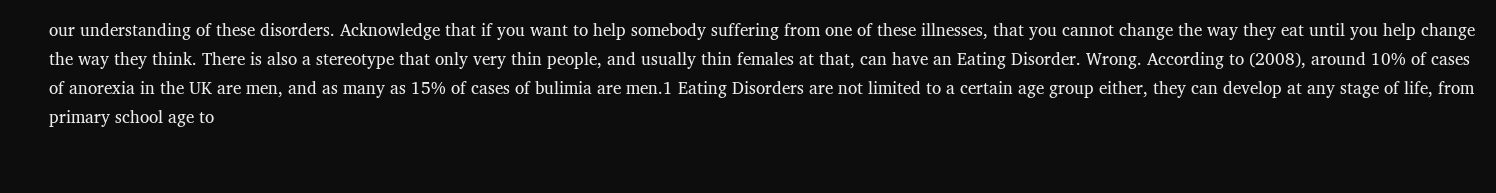our understanding of these disorders. Acknowledge that if you want to help somebody suffering from one of these illnesses, that you cannot change the way they eat until you help change the way they think. There is also a stereotype that only very thin people, and usually thin females at that, can have an Eating Disorder. Wrong. According to (2008), around 10% of cases of anorexia in the UK are men, and as many as 15% of cases of bulimia are men.1 Eating Disorders are not limited to a certain age group either, they can develop at any stage of life, from primary school age to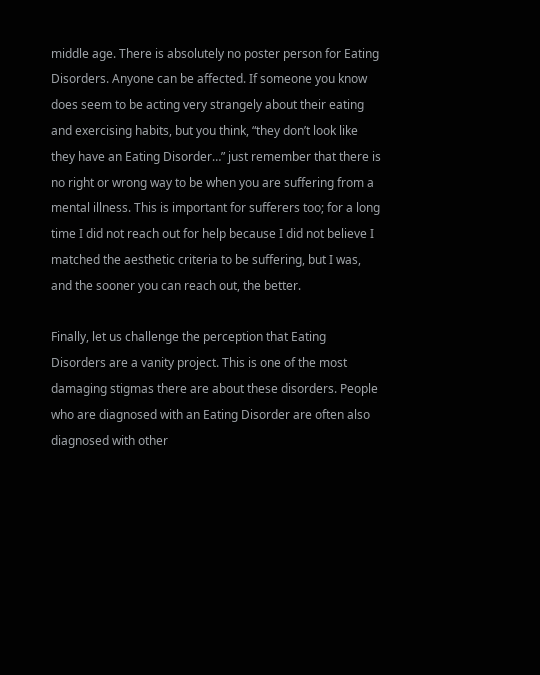middle age. There is absolutely no poster person for Eating Disorders. Anyone can be affected. If someone you know does seem to be acting very strangely about their eating and exercising habits, but you think, “they don’t look like they have an Eating Disorder…” just remember that there is no right or wrong way to be when you are suffering from a mental illness. This is important for sufferers too; for a long time I did not reach out for help because I did not believe I matched the aesthetic criteria to be suffering, but I was, and the sooner you can reach out, the better.

Finally, let us challenge the perception that Eating Disorders are a vanity project. This is one of the most damaging stigmas there are about these disorders. People who are diagnosed with an Eating Disorder are often also diagnosed with other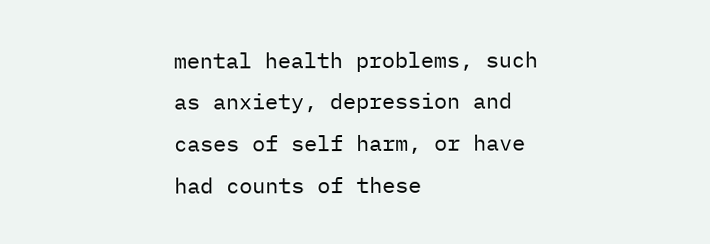mental health problems, such as anxiety, depression and cases of self harm, or have had counts of these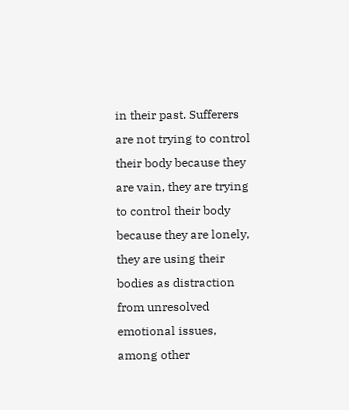in their past. Sufferers are not trying to control their body because they are vain, they are trying to control their body because they are lonely, they are using their bodies as distraction from unresolved emotional issues, among other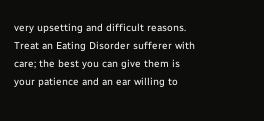very upsetting and difficult reasons. Treat an Eating Disorder sufferer with care; the best you can give them is your patience and an ear willing to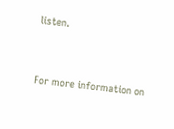listen.


For more information on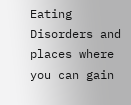Eating Disorders and places where you can gain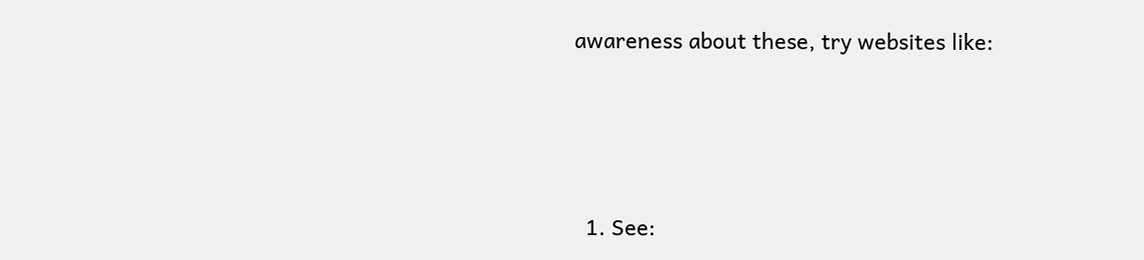awareness about these, try websites like:




  1. See: